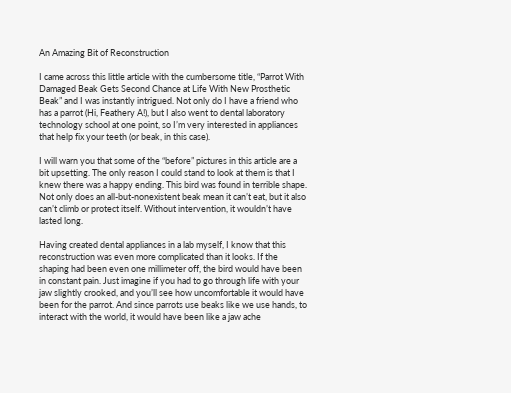An Amazing Bit of Reconstruction

I came across this little article with the cumbersome title, “Parrot With Damaged Beak Gets Second Chance at Life With New Prosthetic Beak” and I was instantly intrigued. Not only do I have a friend who has a parrot (Hi, Feathery A!), but I also went to dental laboratory technology school at one point, so I’m very interested in appliances that help fix your teeth (or beak, in this case).

I will warn you that some of the “before” pictures in this article are a bit upsetting. The only reason I could stand to look at them is that I knew there was a happy ending. This bird was found in terrible shape. Not only does an all-but-nonexistent beak mean it can’t eat, but it also can’t climb or protect itself. Without intervention, it wouldn’t have lasted long.

Having created dental appliances in a lab myself, I know that this reconstruction was even more complicated than it looks. If the shaping had been even one millimeter off, the bird would have been in constant pain. Just imagine if you had to go through life with your jaw slightly crooked, and you’ll see how uncomfortable it would have been for the parrot. And since parrots use beaks like we use hands, to interact with the world, it would have been like a jaw ache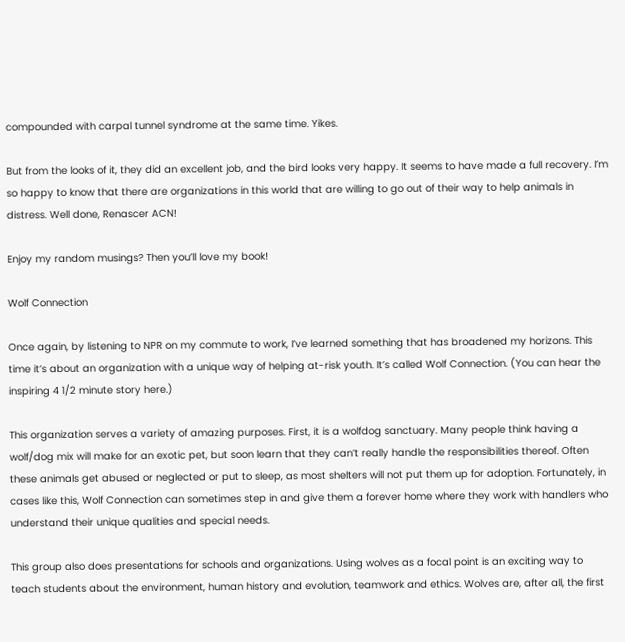compounded with carpal tunnel syndrome at the same time. Yikes.

But from the looks of it, they did an excellent job, and the bird looks very happy. It seems to have made a full recovery. I’m so happy to know that there are organizations in this world that are willing to go out of their way to help animals in distress. Well done, Renascer ACN!

Enjoy my random musings? Then you’ll love my book!

Wolf Connection

Once again, by listening to NPR on my commute to work, I’ve learned something that has broadened my horizons. This time it’s about an organization with a unique way of helping at-risk youth. It’s called Wolf Connection. (You can hear the inspiring 4 1/2 minute story here.)

This organization serves a variety of amazing purposes. First, it is a wolfdog sanctuary. Many people think having a wolf/dog mix will make for an exotic pet, but soon learn that they can’t really handle the responsibilities thereof. Often these animals get abused or neglected or put to sleep, as most shelters will not put them up for adoption. Fortunately, in cases like this, Wolf Connection can sometimes step in and give them a forever home where they work with handlers who understand their unique qualities and special needs.

This group also does presentations for schools and organizations. Using wolves as a focal point is an exciting way to teach students about the environment, human history and evolution, teamwork and ethics. Wolves are, after all, the first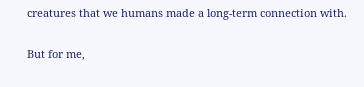creatures that we humans made a long-term connection with.

But for me,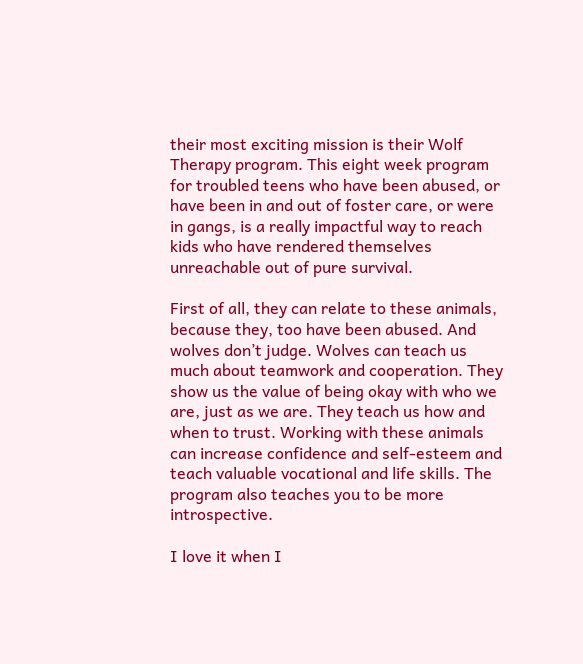their most exciting mission is their Wolf Therapy program. This eight week program for troubled teens who have been abused, or have been in and out of foster care, or were in gangs, is a really impactful way to reach kids who have rendered themselves unreachable out of pure survival.

First of all, they can relate to these animals, because they, too have been abused. And wolves don’t judge. Wolves can teach us much about teamwork and cooperation. They show us the value of being okay with who we are, just as we are. They teach us how and when to trust. Working with these animals can increase confidence and self-esteem and teach valuable vocational and life skills. The program also teaches you to be more introspective.

I love it when I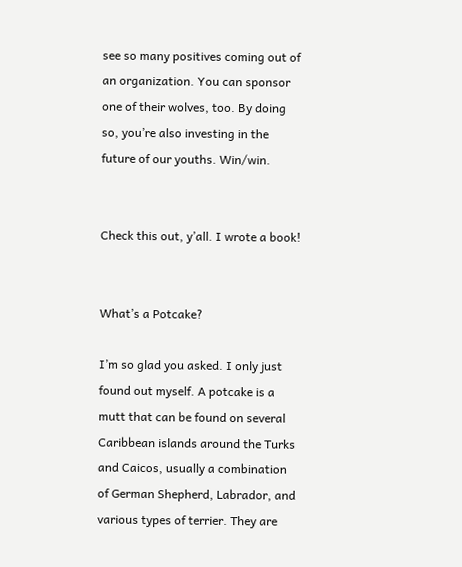see so many positives coming out of an organization. You can sponsor one of their wolves, too. By doing so, you’re also investing in the future of our youths. Win/win.


Check this out, y’all. I wrote a book!


What’s a Potcake?

I’m so glad you asked. I only just found out myself. A potcake is a mutt that can be found on several Caribbean islands around the Turks and Caicos, usually a combination of German Shepherd, Labrador, and various types of terrier. They are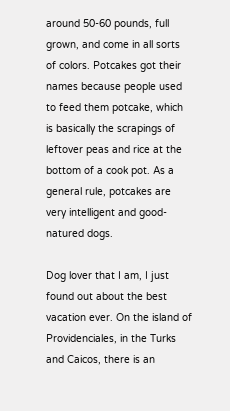around 50-60 pounds, full grown, and come in all sorts of colors. Potcakes got their names because people used to feed them potcake, which is basically the scrapings of leftover peas and rice at the bottom of a cook pot. As a general rule, potcakes are very intelligent and good-natured dogs.

Dog lover that I am, I just found out about the best vacation ever. On the island of Providenciales, in the Turks and Caicos, there is an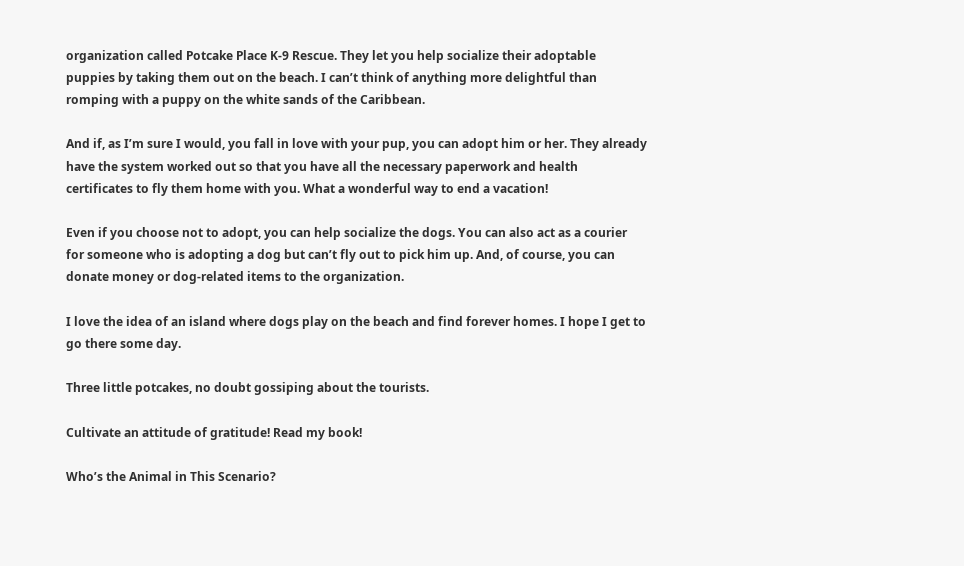organization called Potcake Place K-9 Rescue. They let you help socialize their adoptable puppies by taking them out on the beach. I can’t think of anything more delightful than romping with a puppy on the white sands of the Caribbean.

And if, as I’m sure I would, you fall in love with your pup, you can adopt him or her. They already have the system worked out so that you have all the necessary paperwork and health certificates to fly them home with you. What a wonderful way to end a vacation!

Even if you choose not to adopt, you can help socialize the dogs. You can also act as a courier for someone who is adopting a dog but can’t fly out to pick him up. And, of course, you can donate money or dog-related items to the organization.

I love the idea of an island where dogs play on the beach and find forever homes. I hope I get to go there some day.

Three little potcakes, no doubt gossiping about the tourists.

Cultivate an attitude of gratitude! Read my book!

Who’s the Animal in This Scenario?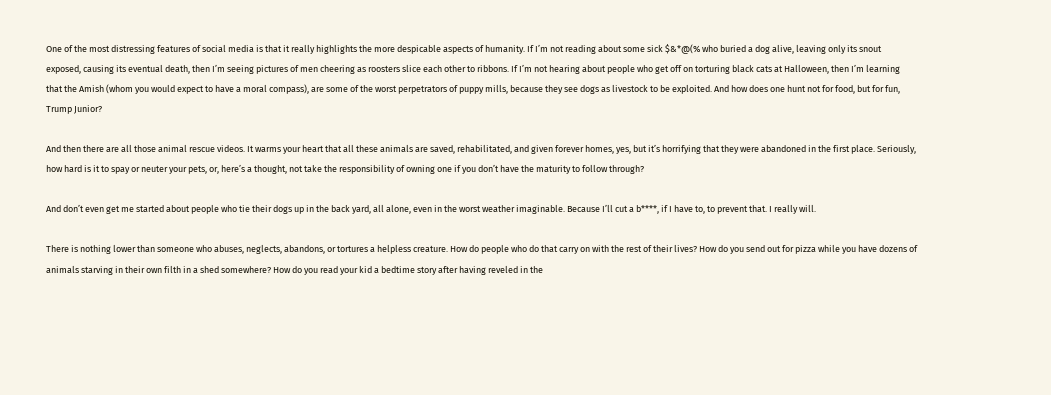One of the most distressing features of social media is that it really highlights the more despicable aspects of humanity. If I’m not reading about some sick $&*@(% who buried a dog alive, leaving only its snout exposed, causing its eventual death, then I’m seeing pictures of men cheering as roosters slice each other to ribbons. If I’m not hearing about people who get off on torturing black cats at Halloween, then I’m learning that the Amish (whom you would expect to have a moral compass), are some of the worst perpetrators of puppy mills, because they see dogs as livestock to be exploited. And how does one hunt not for food, but for fun, Trump Junior?

And then there are all those animal rescue videos. It warms your heart that all these animals are saved, rehabilitated, and given forever homes, yes, but it’s horrifying that they were abandoned in the first place. Seriously, how hard is it to spay or neuter your pets, or, here’s a thought, not take the responsibility of owning one if you don’t have the maturity to follow through?

And don’t even get me started about people who tie their dogs up in the back yard, all alone, even in the worst weather imaginable. Because I’ll cut a b****, if I have to, to prevent that. I really will.

There is nothing lower than someone who abuses, neglects, abandons, or tortures a helpless creature. How do people who do that carry on with the rest of their lives? How do you send out for pizza while you have dozens of animals starving in their own filth in a shed somewhere? How do you read your kid a bedtime story after having reveled in the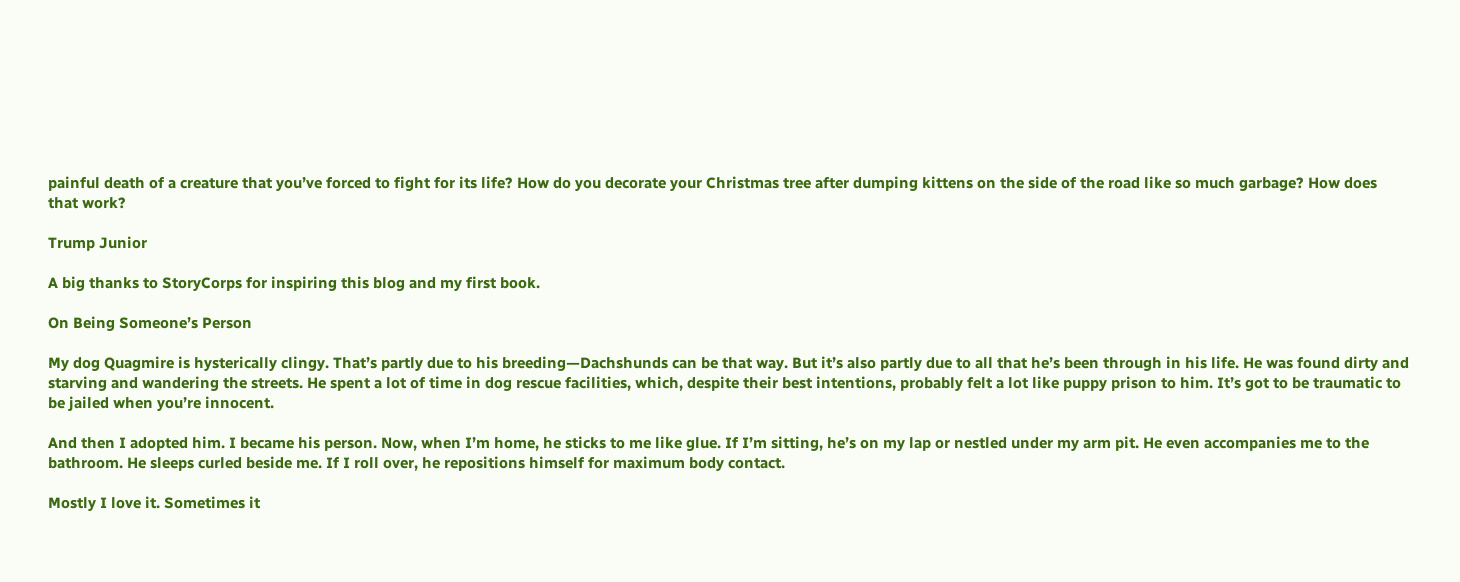painful death of a creature that you’ve forced to fight for its life? How do you decorate your Christmas tree after dumping kittens on the side of the road like so much garbage? How does that work?

Trump Junior

A big thanks to StoryCorps for inspiring this blog and my first book.

On Being Someone’s Person

My dog Quagmire is hysterically clingy. That’s partly due to his breeding—Dachshunds can be that way. But it’s also partly due to all that he’s been through in his life. He was found dirty and starving and wandering the streets. He spent a lot of time in dog rescue facilities, which, despite their best intentions, probably felt a lot like puppy prison to him. It’s got to be traumatic to be jailed when you’re innocent.

And then I adopted him. I became his person. Now, when I’m home, he sticks to me like glue. If I’m sitting, he’s on my lap or nestled under my arm pit. He even accompanies me to the bathroom. He sleeps curled beside me. If I roll over, he repositions himself for maximum body contact.

Mostly I love it. Sometimes it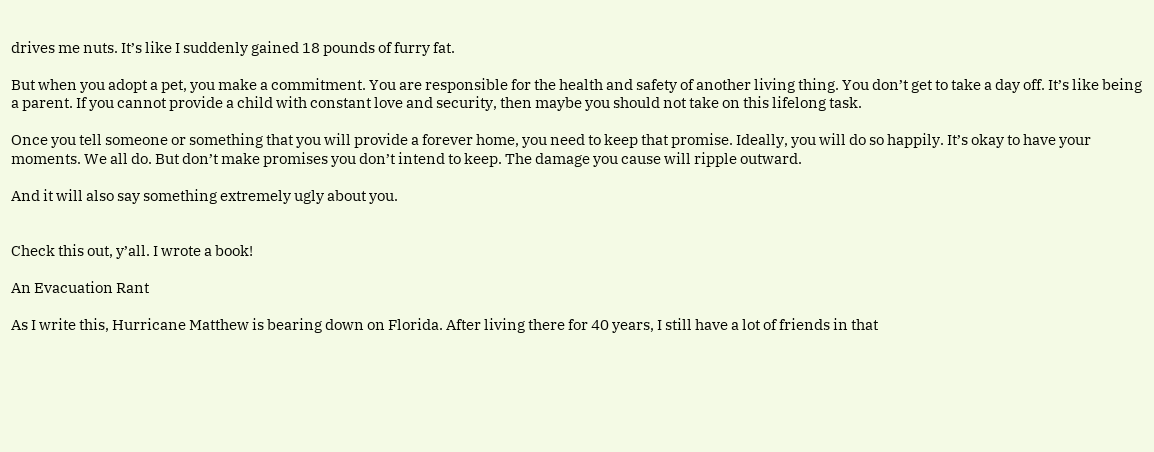drives me nuts. It’s like I suddenly gained 18 pounds of furry fat.

But when you adopt a pet, you make a commitment. You are responsible for the health and safety of another living thing. You don’t get to take a day off. It’s like being a parent. If you cannot provide a child with constant love and security, then maybe you should not take on this lifelong task.

Once you tell someone or something that you will provide a forever home, you need to keep that promise. Ideally, you will do so happily. It’s okay to have your moments. We all do. But don’t make promises you don’t intend to keep. The damage you cause will ripple outward.

And it will also say something extremely ugly about you.


Check this out, y’all. I wrote a book!

An Evacuation Rant

As I write this, Hurricane Matthew is bearing down on Florida. After living there for 40 years, I still have a lot of friends in that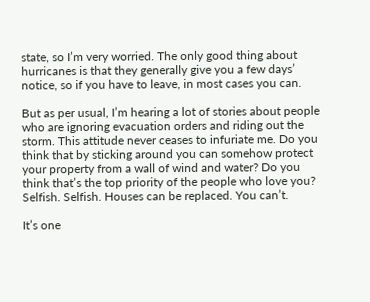state, so I’m very worried. The only good thing about hurricanes is that they generally give you a few days’ notice, so if you have to leave, in most cases you can.

But as per usual, I’m hearing a lot of stories about people who are ignoring evacuation orders and riding out the storm. This attitude never ceases to infuriate me. Do you think that by sticking around you can somehow protect your property from a wall of wind and water? Do you think that’s the top priority of the people who love you? Selfish. Selfish. Houses can be replaced. You can’t.

It’s one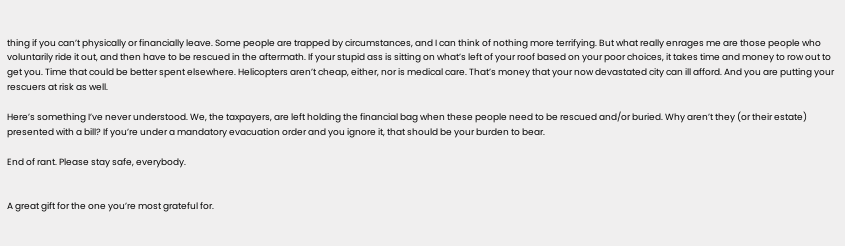thing if you can’t physically or financially leave. Some people are trapped by circumstances, and I can think of nothing more terrifying. But what really enrages me are those people who voluntarily ride it out, and then have to be rescued in the aftermath. If your stupid ass is sitting on what’s left of your roof based on your poor choices, it takes time and money to row out to get you. Time that could be better spent elsewhere. Helicopters aren’t cheap, either, nor is medical care. That’s money that your now devastated city can ill afford. And you are putting your rescuers at risk as well.

Here’s something I’ve never understood. We, the taxpayers, are left holding the financial bag when these people need to be rescued and/or buried. Why aren’t they (or their estate) presented with a bill? If you’re under a mandatory evacuation order and you ignore it, that should be your burden to bear.

End of rant. Please stay safe, everybody.


A great gift for the one you’re most grateful for.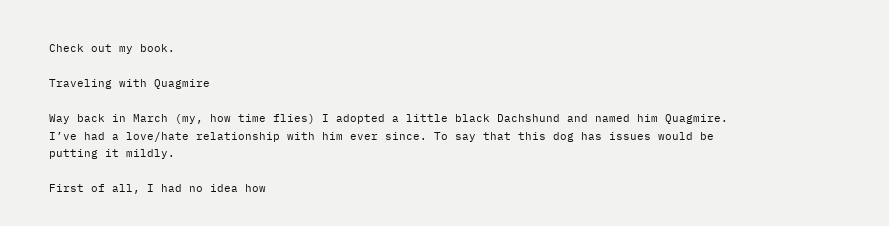Check out my book.

Traveling with Quagmire

Way back in March (my, how time flies) I adopted a little black Dachshund and named him Quagmire. I’ve had a love/hate relationship with him ever since. To say that this dog has issues would be putting it mildly.

First of all, I had no idea how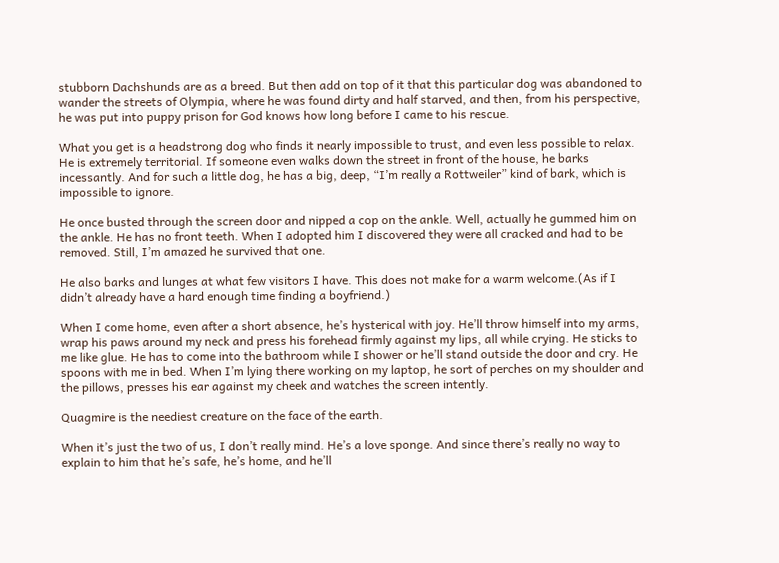stubborn Dachshunds are as a breed. But then add on top of it that this particular dog was abandoned to wander the streets of Olympia, where he was found dirty and half starved, and then, from his perspective, he was put into puppy prison for God knows how long before I came to his rescue.

What you get is a headstrong dog who finds it nearly impossible to trust, and even less possible to relax. He is extremely territorial. If someone even walks down the street in front of the house, he barks incessantly. And for such a little dog, he has a big, deep, “I’m really a Rottweiler” kind of bark, which is impossible to ignore.

He once busted through the screen door and nipped a cop on the ankle. Well, actually he gummed him on the ankle. He has no front teeth. When I adopted him I discovered they were all cracked and had to be removed. Still, I’m amazed he survived that one.

He also barks and lunges at what few visitors I have. This does not make for a warm welcome.(As if I didn’t already have a hard enough time finding a boyfriend.)

When I come home, even after a short absence, he’s hysterical with joy. He’ll throw himself into my arms, wrap his paws around my neck and press his forehead firmly against my lips, all while crying. He sticks to me like glue. He has to come into the bathroom while I shower or he’ll stand outside the door and cry. He spoons with me in bed. When I’m lying there working on my laptop, he sort of perches on my shoulder and the pillows, presses his ear against my cheek and watches the screen intently.

Quagmire is the neediest creature on the face of the earth.

When it’s just the two of us, I don’t really mind. He’s a love sponge. And since there’s really no way to explain to him that he’s safe, he’s home, and he’ll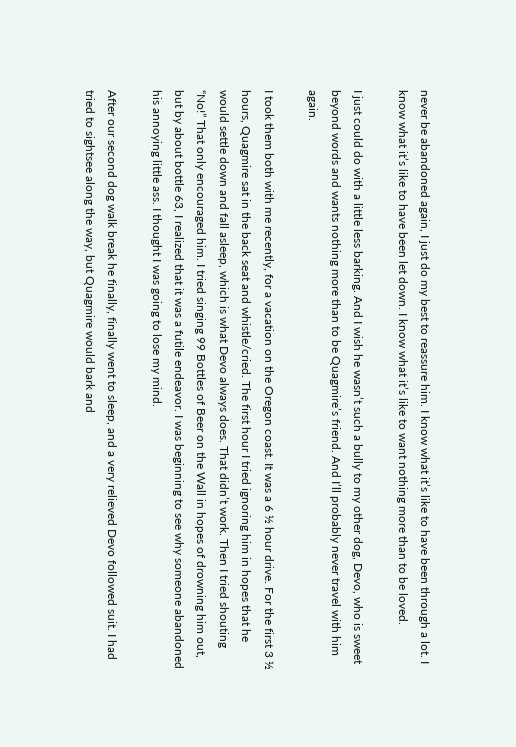never be abandoned again, I just do my best to reassure him. I know what it’s like to have been through a lot. I know what it’s like to have been let down. I know what it’s like to want nothing more than to be loved.

I just could do with a little less barking. And I wish he wasn’t such a bully to my other dog, Devo, who is sweet beyond words and wants nothing more than to be Quagmire’s friend. And I’ll probably never travel with him again.

I took them both with me recently, for a vacation on the Oregon coast. It was a 6 ½ hour drive. For the first 3 ½ hours, Quagmire sat in the back seat and whistle/cried. The first hour I tried ignoring him in hopes that he would settle down and fall asleep, which is what Devo always does. That didn’t work. Then I tried shouting “No!” That only encouraged him. I tried singing 99 Bottles of Beer on the Wall in hopes of drowning him out, but by about bottle 63, I realized that it was a futile endeavor. I was beginning to see why someone abandoned his annoying little ass. I thought I was going to lose my mind.

After our second dog walk break he finally, finally went to sleep, and a very relieved Devo followed suit. I had tried to sightsee along the way, but Quagmire would bark and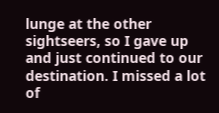lunge at the other sightseers, so I gave up and just continued to our destination. I missed a lot of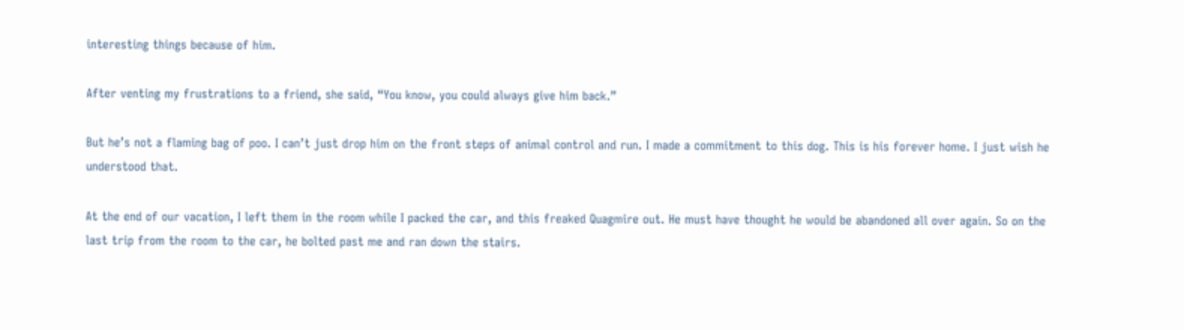interesting things because of him.

After venting my frustrations to a friend, she said, “You know, you could always give him back.”

But he’s not a flaming bag of poo. I can’t just drop him on the front steps of animal control and run. I made a commitment to this dog. This is his forever home. I just wish he understood that.

At the end of our vacation, I left them in the room while I packed the car, and this freaked Quagmire out. He must have thought he would be abandoned all over again. So on the last trip from the room to the car, he bolted past me and ran down the stairs.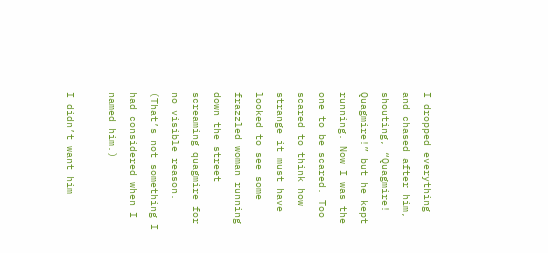I dropped everything and chased after him, shouting, “Quagmire! Quagmire!” but he kept running. Now I was the one to be scared. Too scared to think how strange it must have looked to see some frazzled woman running down the street screaming quagmire for no visible reason. (That’s not something I had considered when I named him.)

I didn’t want him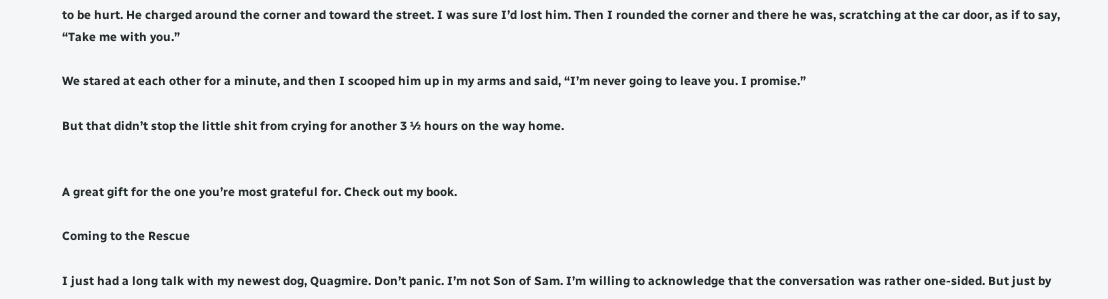to be hurt. He charged around the corner and toward the street. I was sure I’d lost him. Then I rounded the corner and there he was, scratching at the car door, as if to say, “Take me with you.”

We stared at each other for a minute, and then I scooped him up in my arms and said, “I’m never going to leave you. I promise.”

But that didn’t stop the little shit from crying for another 3 ½ hours on the way home.


A great gift for the one you’re most grateful for. Check out my book.

Coming to the Rescue

I just had a long talk with my newest dog, Quagmire. Don’t panic. I’m not Son of Sam. I’m willing to acknowledge that the conversation was rather one-sided. But just by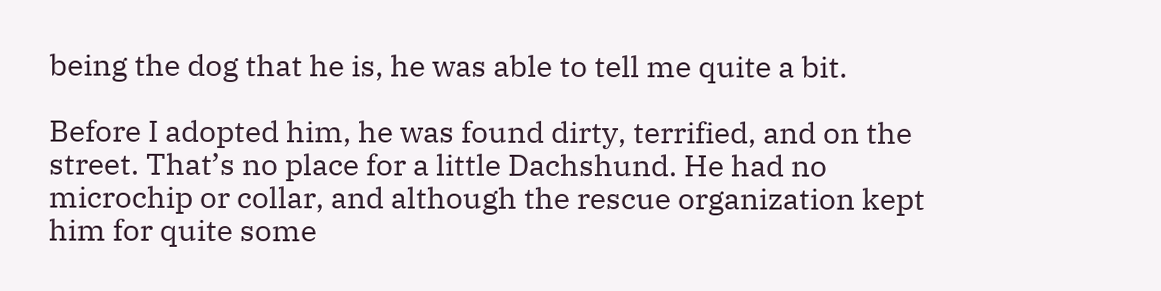being the dog that he is, he was able to tell me quite a bit.

Before I adopted him, he was found dirty, terrified, and on the street. That’s no place for a little Dachshund. He had no microchip or collar, and although the rescue organization kept him for quite some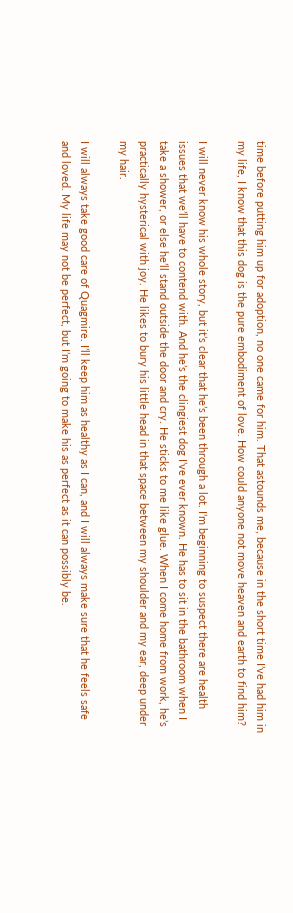time before putting him up for adoption, no one came for him. That astounds me, because in the short time I’ve had him in my life, I know that this dog is the pure embodiment of love. How could anyone not move heaven and earth to find him?

I will never know his whole story, but it’s clear that he’s been through a lot. I’m beginning to suspect there are health issues that we’ll have to contend with. And he’s the clingiest dog I’ve ever known. He has to sit in the bathroom when I take a shower, or else he’ll stand outside the door and cry. He sticks to me like glue. When I come home from work, he’s practically hysterical with joy. He likes to bury his little head in that space between my shoulder and my ear, deep under my hair.

I will always take good care of Quagmire. I’ll keep him as healthy as I can, and I will always make sure that he feels safe and loved. My life may not be perfect, but I’m going to make his as perfect as it can possibly be.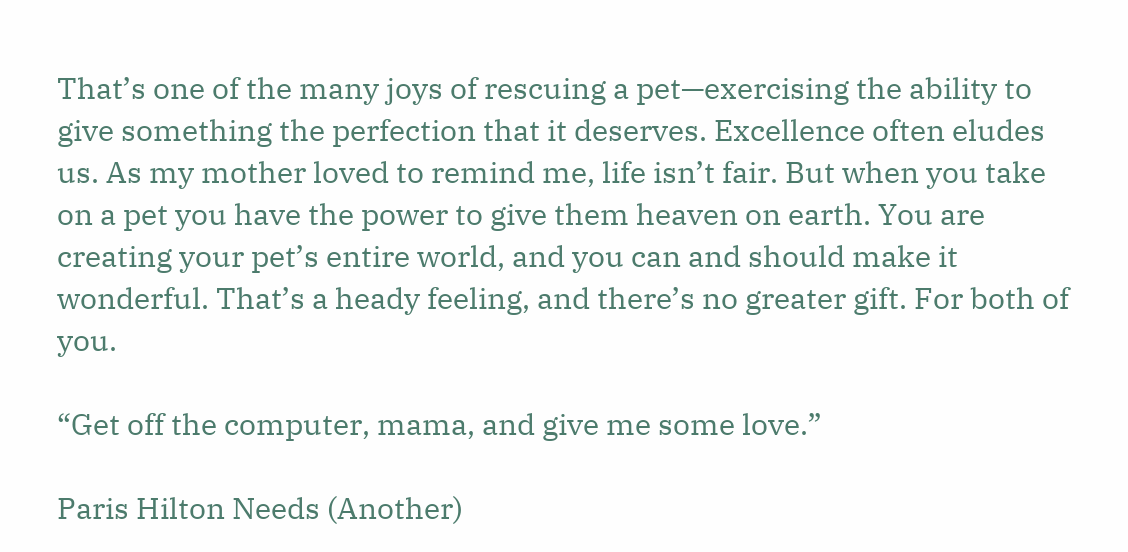That’s one of the many joys of rescuing a pet—exercising the ability to give something the perfection that it deserves. Excellence often eludes us. As my mother loved to remind me, life isn’t fair. But when you take on a pet you have the power to give them heaven on earth. You are creating your pet’s entire world, and you can and should make it wonderful. That’s a heady feeling, and there’s no greater gift. For both of you.

“Get off the computer, mama, and give me some love.”

Paris Hilton Needs (Another)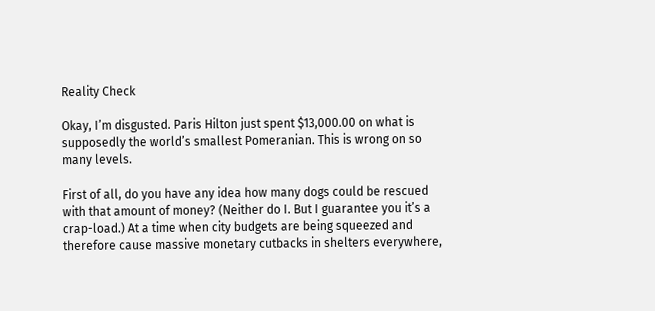Reality Check

Okay, I’m disgusted. Paris Hilton just spent $13,000.00 on what is supposedly the world’s smallest Pomeranian. This is wrong on so many levels.

First of all, do you have any idea how many dogs could be rescued with that amount of money? (Neither do I. But I guarantee you it’s a crap-load.) At a time when city budgets are being squeezed and therefore cause massive monetary cutbacks in shelters everywhere,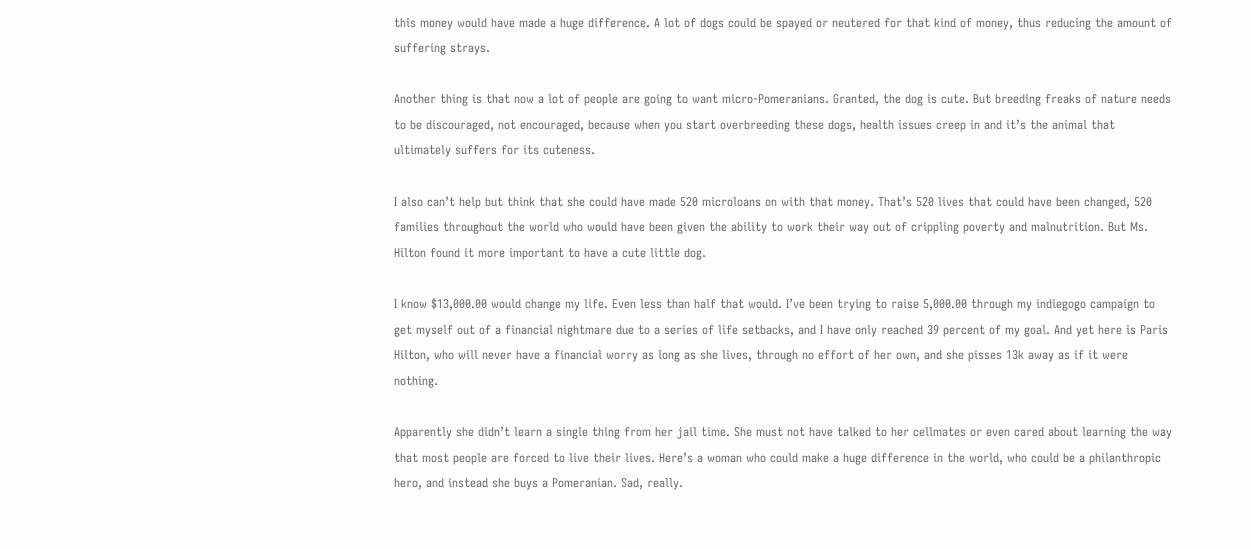this money would have made a huge difference. A lot of dogs could be spayed or neutered for that kind of money, thus reducing the amount of suffering strays.

Another thing is that now a lot of people are going to want micro-Pomeranians. Granted, the dog is cute. But breeding freaks of nature needs to be discouraged, not encouraged, because when you start overbreeding these dogs, health issues creep in and it’s the animal that ultimately suffers for its cuteness.

I also can’t help but think that she could have made 520 microloans on with that money. That’s 520 lives that could have been changed, 520 families throughout the world who would have been given the ability to work their way out of crippling poverty and malnutrition. But Ms. Hilton found it more important to have a cute little dog.

I know $13,000.00 would change my life. Even less than half that would. I’ve been trying to raise 5,000.00 through my indiegogo campaign to get myself out of a financial nightmare due to a series of life setbacks, and I have only reached 39 percent of my goal. And yet here is Paris Hilton, who will never have a financial worry as long as she lives, through no effort of her own, and she pisses 13k away as if it were nothing.

Apparently she didn’t learn a single thing from her jail time. She must not have talked to her cellmates or even cared about learning the way that most people are forced to live their lives. Here’s a woman who could make a huge difference in the world, who could be a philanthropic hero, and instead she buys a Pomeranian. Sad, really.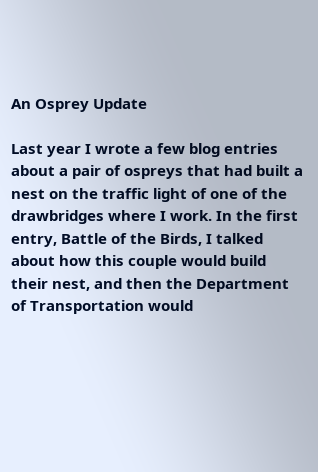An Osprey Update

Last year I wrote a few blog entries about a pair of ospreys that had built a nest on the traffic light of one of the drawbridges where I work. In the first entry, Battle of the Birds, I talked about how this couple would build their nest, and then the Department of Transportation would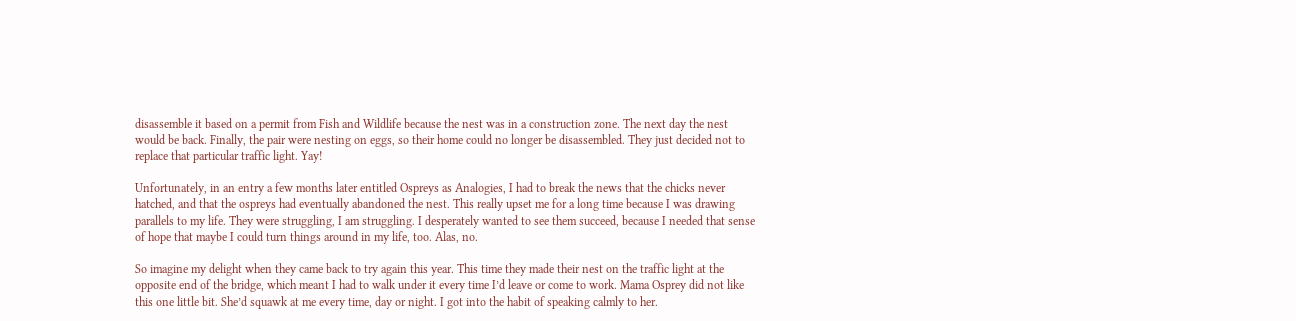disassemble it based on a permit from Fish and Wildlife because the nest was in a construction zone. The next day the nest would be back. Finally, the pair were nesting on eggs, so their home could no longer be disassembled. They just decided not to replace that particular traffic light. Yay!

Unfortunately, in an entry a few months later entitled Ospreys as Analogies, I had to break the news that the chicks never hatched, and that the ospreys had eventually abandoned the nest. This really upset me for a long time because I was drawing parallels to my life. They were struggling, I am struggling. I desperately wanted to see them succeed, because I needed that sense of hope that maybe I could turn things around in my life, too. Alas, no.

So imagine my delight when they came back to try again this year. This time they made their nest on the traffic light at the opposite end of the bridge, which meant I had to walk under it every time I’d leave or come to work. Mama Osprey did not like this one little bit. She’d squawk at me every time, day or night. I got into the habit of speaking calmly to her.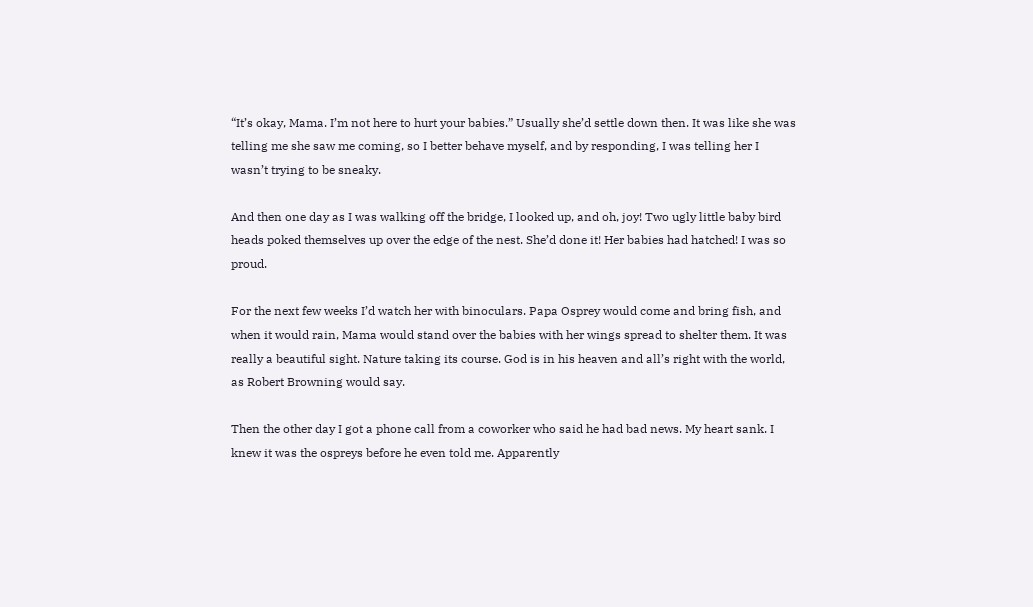“It’s okay, Mama. I’m not here to hurt your babies.” Usually she’d settle down then. It was like she was telling me she saw me coming, so I better behave myself, and by responding, I was telling her I wasn’t trying to be sneaky.

And then one day as I was walking off the bridge, I looked up, and oh, joy! Two ugly little baby bird heads poked themselves up over the edge of the nest. She’d done it! Her babies had hatched! I was so proud.

For the next few weeks I’d watch her with binoculars. Papa Osprey would come and bring fish, and when it would rain, Mama would stand over the babies with her wings spread to shelter them. It was really a beautiful sight. Nature taking its course. God is in his heaven and all’s right with the world, as Robert Browning would say.

Then the other day I got a phone call from a coworker who said he had bad news. My heart sank. I knew it was the ospreys before he even told me. Apparently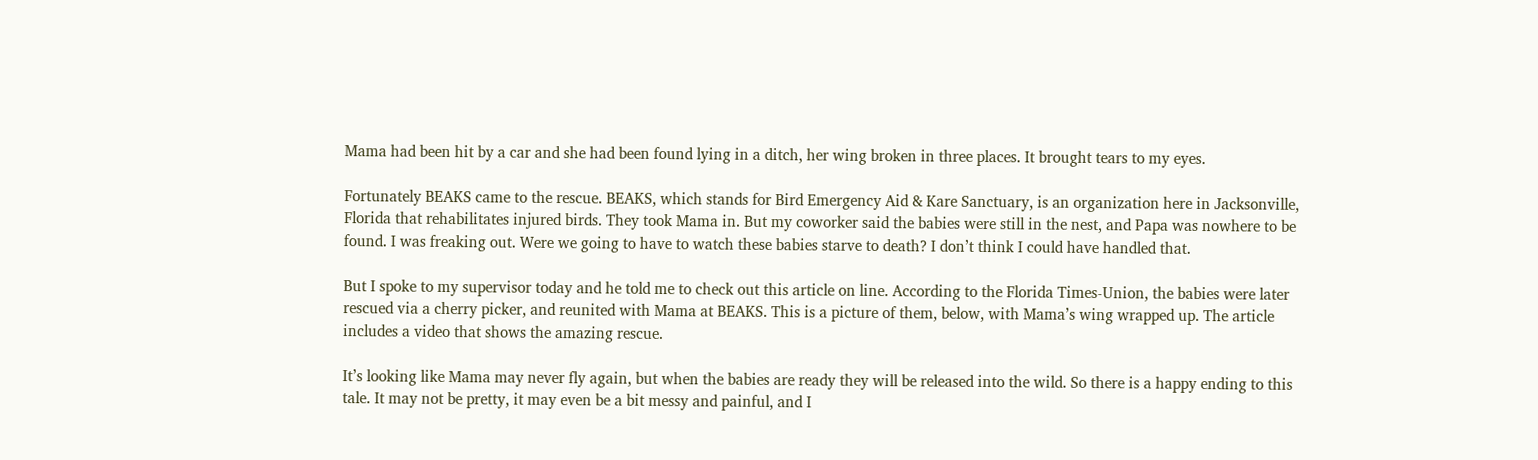Mama had been hit by a car and she had been found lying in a ditch, her wing broken in three places. It brought tears to my eyes.

Fortunately BEAKS came to the rescue. BEAKS, which stands for Bird Emergency Aid & Kare Sanctuary, is an organization here in Jacksonville, Florida that rehabilitates injured birds. They took Mama in. But my coworker said the babies were still in the nest, and Papa was nowhere to be found. I was freaking out. Were we going to have to watch these babies starve to death? I don’t think I could have handled that.

But I spoke to my supervisor today and he told me to check out this article on line. According to the Florida Times-Union, the babies were later rescued via a cherry picker, and reunited with Mama at BEAKS. This is a picture of them, below, with Mama’s wing wrapped up. The article includes a video that shows the amazing rescue.

It’s looking like Mama may never fly again, but when the babies are ready they will be released into the wild. So there is a happy ending to this tale. It may not be pretty, it may even be a bit messy and painful, and I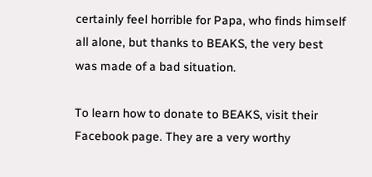certainly feel horrible for Papa, who finds himself all alone, but thanks to BEAKS, the very best was made of a bad situation.

To learn how to donate to BEAKS, visit their Facebook page. They are a very worthy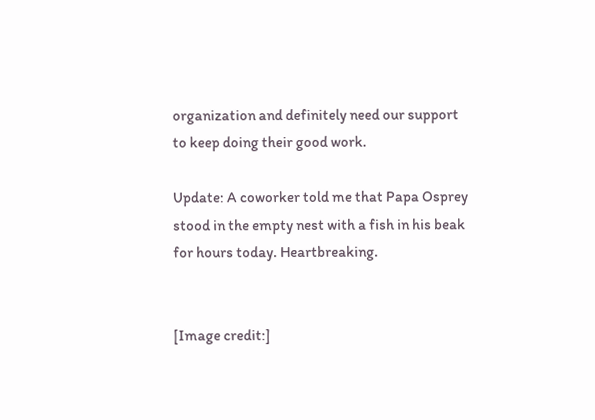organization and definitely need our support to keep doing their good work.

Update: A coworker told me that Papa Osprey stood in the empty nest with a fish in his beak for hours today. Heartbreaking.


[Image credit:]